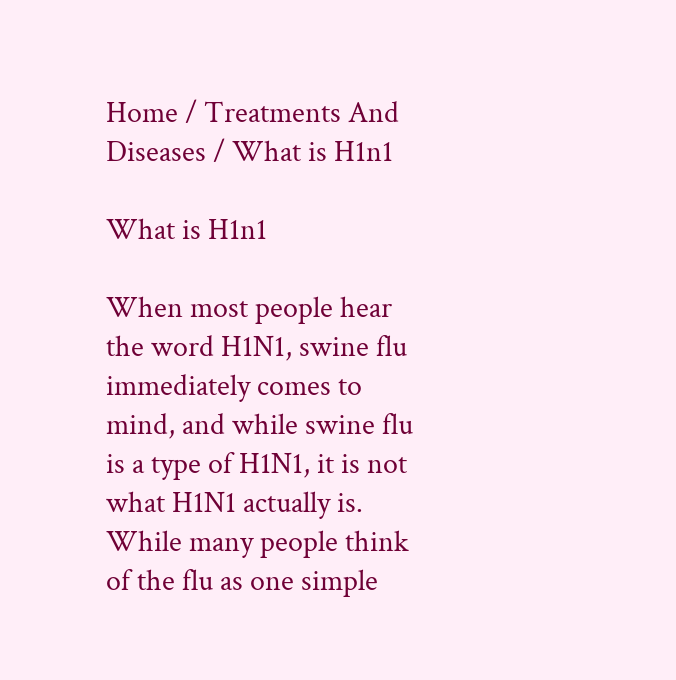Home / Treatments And Diseases / What is H1n1

What is H1n1

When most people hear the word H1N1, swine flu immediately comes to mind, and while swine flu is a type of H1N1, it is not what H1N1 actually is. While many people think of the flu as one simple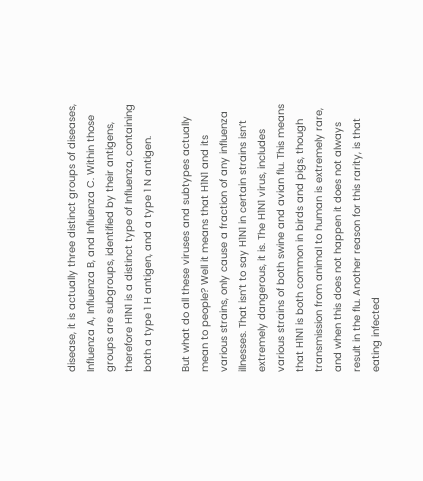disease, it is actually three distinct groups of diseases, Influenza A, Influenza B, and Influenza C. Within those groups are subgroups, identified by their antigens, therefore H1N1 is a distinct type of Influenza, containing both a type 1 H antigen, and a type 1 N antigen.

But what do all these viruses and subtypes actually mean to people? Well it means that H1N1 and its various strains, only cause a fraction of any influenza illnesses. That isn’t to say H1N1 in certain strains isn’t extremely dangerous, it is. The H1N1 virus, includes various strains of both swine and avian flu. This means that H1N1 is both common in birds and pigs, though transmission from animal to human is extremely rare, and when this does not happen it does not always result in the flu. Another reason for this rarity, is that eating infected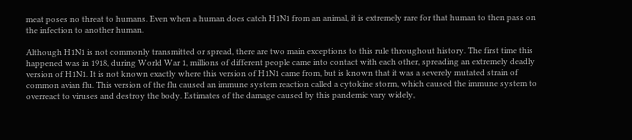meat poses no threat to humans. Even when a human does catch H1N1 from an animal, it is extremely rare for that human to then pass on the infection to another human.

Although H1N1 is not commonly transmitted or spread, there are two main exceptions to this rule throughout history. The first time this happened was in 1918, during World War 1, millions of different people came into contact with each other, spreading an extremely deadly version of H1N1. It is not known exactly where this version of H1N1 came from, but is known that it was a severely mutated strain of common avian flu. This version of the flu caused an immune system reaction called a cytokine storm, which caused the immune system to overreact to viruses and destroy the body. Estimates of the damage caused by this pandemic vary widely,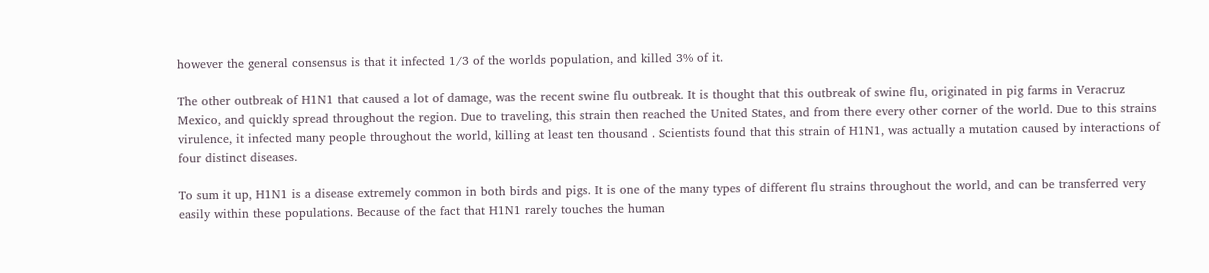however the general consensus is that it infected 1/3 of the worlds population, and killed 3% of it.

The other outbreak of H1N1 that caused a lot of damage, was the recent swine flu outbreak. It is thought that this outbreak of swine flu, originated in pig farms in Veracruz Mexico, and quickly spread throughout the region. Due to traveling, this strain then reached the United States, and from there every other corner of the world. Due to this strains virulence, it infected many people throughout the world, killing at least ten thousand . Scientists found that this strain of H1N1, was actually a mutation caused by interactions of four distinct diseases.

To sum it up, H1N1 is a disease extremely common in both birds and pigs. It is one of the many types of different flu strains throughout the world, and can be transferred very easily within these populations. Because of the fact that H1N1 rarely touches the human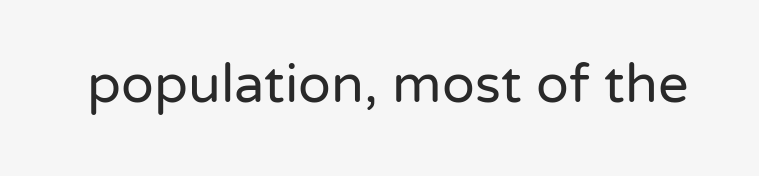population, most of the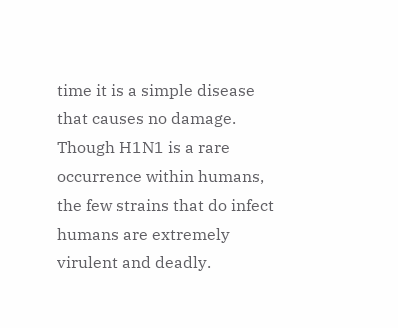time it is a simple disease that causes no damage. Though H1N1 is a rare occurrence within humans, the few strains that do infect humans are extremely virulent and deadly.